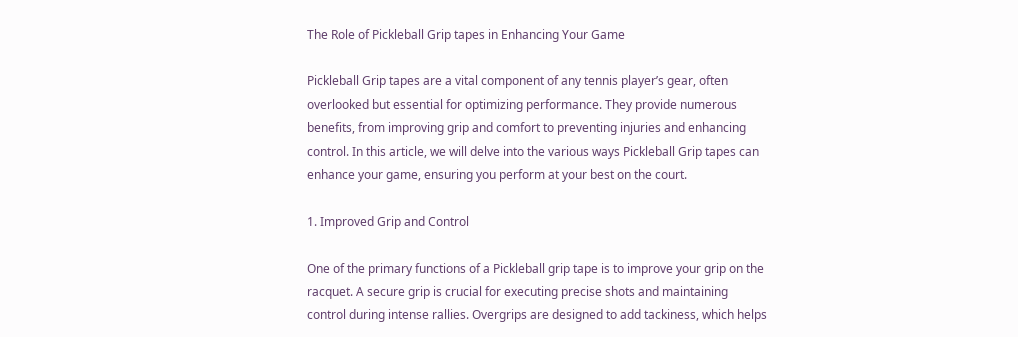The Role of Pickleball Grip tapes in Enhancing Your Game

Pickleball Grip tapes are a vital component of any tennis player’s gear, often overlooked but essential for optimizing performance. They provide numerous benefits, from improving grip and comfort to preventing injuries and enhancing control. In this article, we will delve into the various ways Pickleball Grip tapes can enhance your game, ensuring you perform at your best on the court.

1. Improved Grip and Control

One of the primary functions of a Pickleball grip tape is to improve your grip on the racquet. A secure grip is crucial for executing precise shots and maintaining control during intense rallies. Overgrips are designed to add tackiness, which helps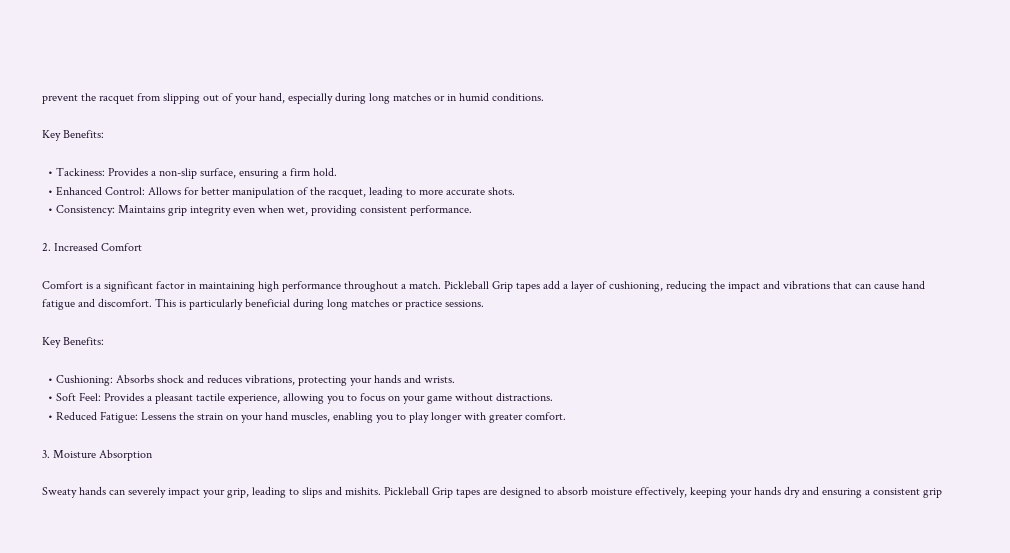prevent the racquet from slipping out of your hand, especially during long matches or in humid conditions.

Key Benefits:

  • Tackiness: Provides a non-slip surface, ensuring a firm hold.
  • Enhanced Control: Allows for better manipulation of the racquet, leading to more accurate shots.
  • Consistency: Maintains grip integrity even when wet, providing consistent performance.

2. Increased Comfort

Comfort is a significant factor in maintaining high performance throughout a match. Pickleball Grip tapes add a layer of cushioning, reducing the impact and vibrations that can cause hand fatigue and discomfort. This is particularly beneficial during long matches or practice sessions.

Key Benefits:

  • Cushioning: Absorbs shock and reduces vibrations, protecting your hands and wrists.
  • Soft Feel: Provides a pleasant tactile experience, allowing you to focus on your game without distractions.
  • Reduced Fatigue: Lessens the strain on your hand muscles, enabling you to play longer with greater comfort.

3. Moisture Absorption

Sweaty hands can severely impact your grip, leading to slips and mishits. Pickleball Grip tapes are designed to absorb moisture effectively, keeping your hands dry and ensuring a consistent grip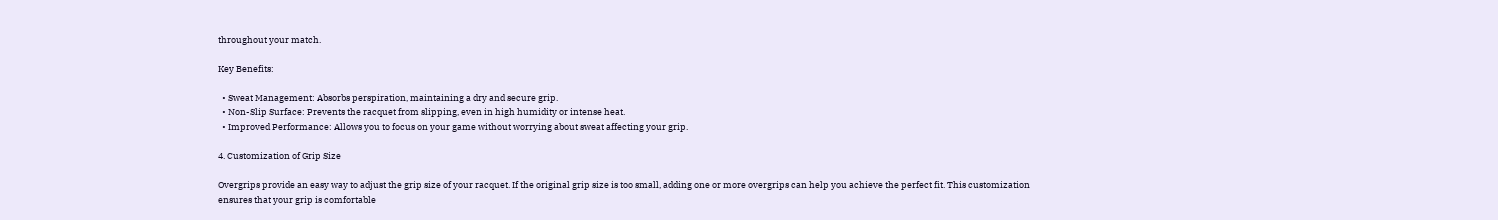throughout your match.

Key Benefits:

  • Sweat Management: Absorbs perspiration, maintaining a dry and secure grip.
  • Non-Slip Surface: Prevents the racquet from slipping, even in high humidity or intense heat.
  • Improved Performance: Allows you to focus on your game without worrying about sweat affecting your grip.

4. Customization of Grip Size

Overgrips provide an easy way to adjust the grip size of your racquet. If the original grip size is too small, adding one or more overgrips can help you achieve the perfect fit. This customization ensures that your grip is comfortable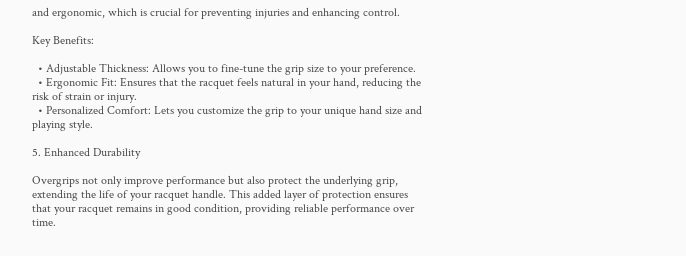and ergonomic, which is crucial for preventing injuries and enhancing control.

Key Benefits:

  • Adjustable Thickness: Allows you to fine-tune the grip size to your preference.
  • Ergonomic Fit: Ensures that the racquet feels natural in your hand, reducing the risk of strain or injury.
  • Personalized Comfort: Lets you customize the grip to your unique hand size and playing style.

5. Enhanced Durability

Overgrips not only improve performance but also protect the underlying grip, extending the life of your racquet handle. This added layer of protection ensures that your racquet remains in good condition, providing reliable performance over time.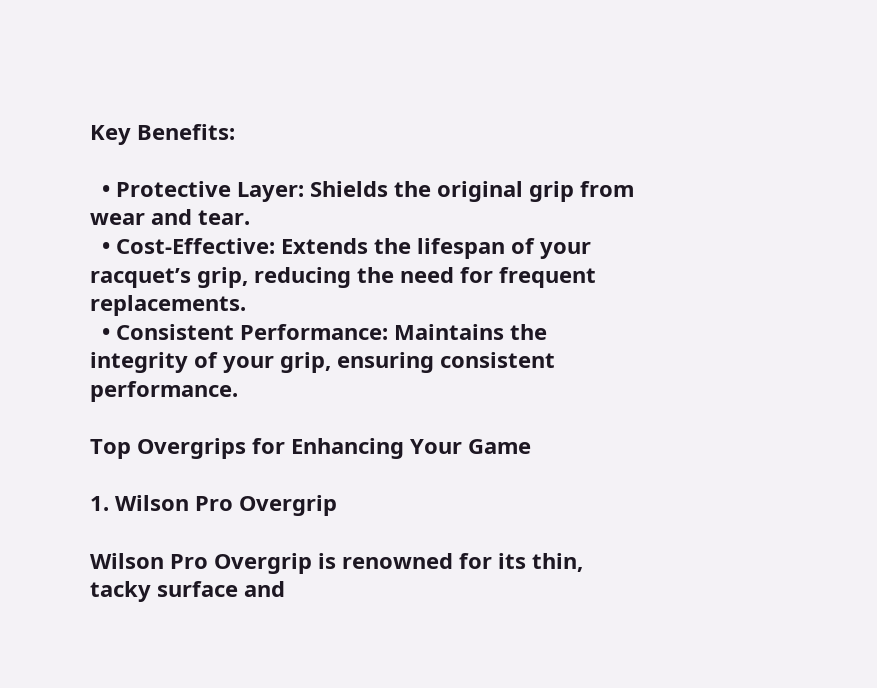Key Benefits:

  • Protective Layer: Shields the original grip from wear and tear.
  • Cost-Effective: Extends the lifespan of your racquet’s grip, reducing the need for frequent replacements.
  • Consistent Performance: Maintains the integrity of your grip, ensuring consistent performance.

Top Overgrips for Enhancing Your Game

1. Wilson Pro Overgrip

Wilson Pro Overgrip is renowned for its thin, tacky surface and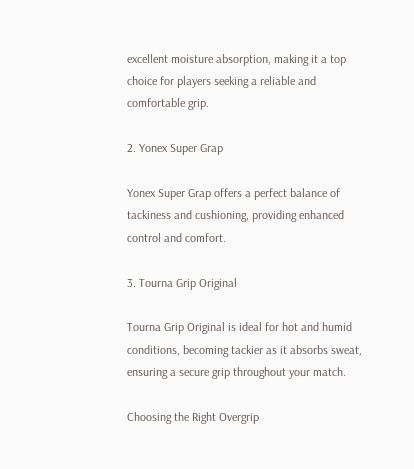excellent moisture absorption, making it a top choice for players seeking a reliable and comfortable grip.

2. Yonex Super Grap

Yonex Super Grap offers a perfect balance of tackiness and cushioning, providing enhanced control and comfort.

3. Tourna Grip Original

Tourna Grip Original is ideal for hot and humid conditions, becoming tackier as it absorbs sweat, ensuring a secure grip throughout your match.

Choosing the Right Overgrip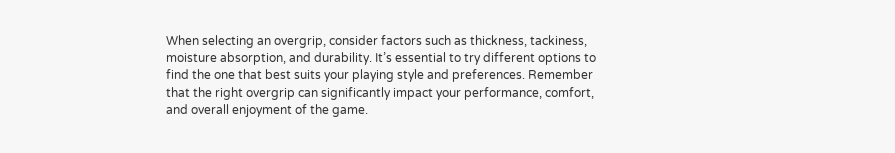When selecting an overgrip, consider factors such as thickness, tackiness, moisture absorption, and durability. It’s essential to try different options to find the one that best suits your playing style and preferences. Remember that the right overgrip can significantly impact your performance, comfort, and overall enjoyment of the game.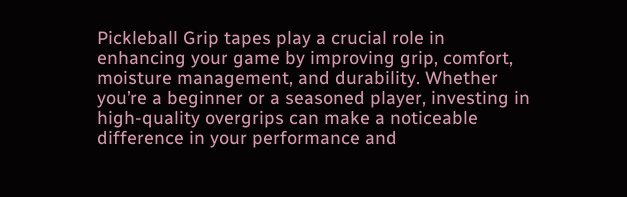Pickleball Grip tapes play a crucial role in enhancing your game by improving grip, comfort, moisture management, and durability. Whether you’re a beginner or a seasoned player, investing in high-quality overgrips can make a noticeable difference in your performance and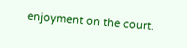enjoyment on the court.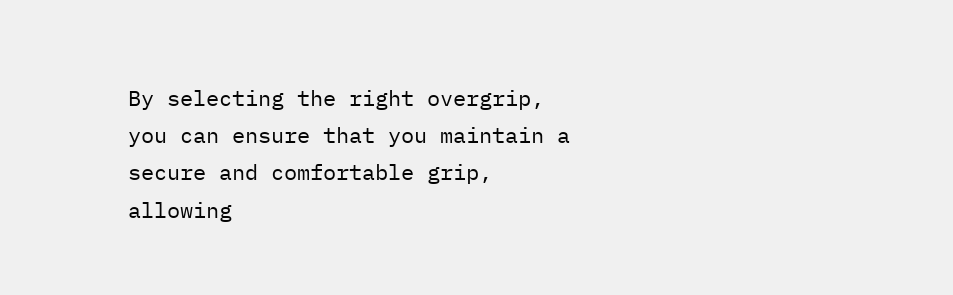By selecting the right overgrip, you can ensure that you maintain a secure and comfortable grip, allowing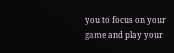you to focus on your game and play your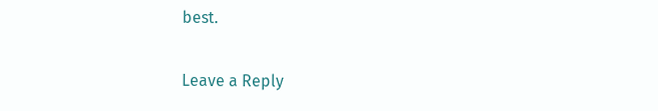best.

Leave a Reply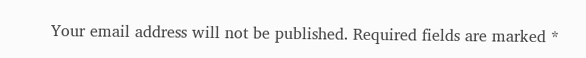Your email address will not be published. Required fields are marked *